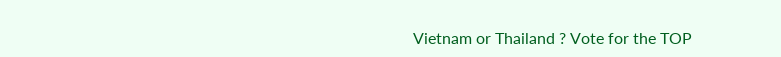Vietnam or Thailand ? Vote for the TOP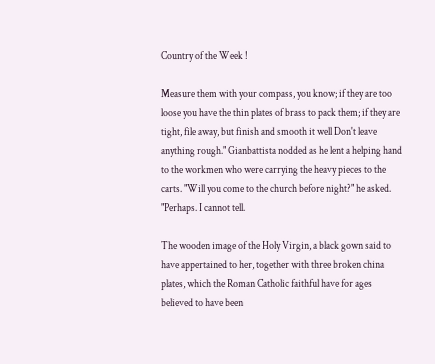Country of the Week !

Measure them with your compass, you know; if they are too loose you have the thin plates of brass to pack them; if they are tight, file away, but finish and smooth it well Don't leave anything rough." Gianbattista nodded as he lent a helping hand to the workmen who were carrying the heavy pieces to the carts. "Will you come to the church before night?" he asked. "Perhaps. I cannot tell.

The wooden image of the Holy Virgin, a black gown said to have appertained to her, together with three broken china plates, which the Roman Catholic faithful have for ages believed to have been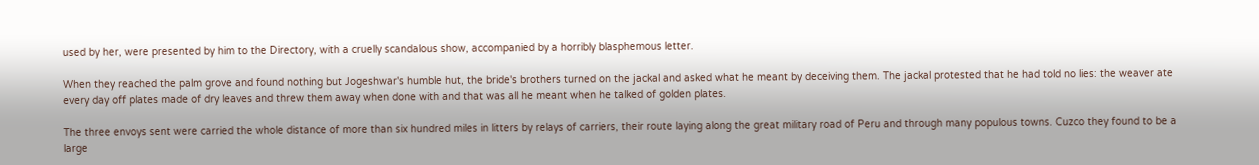used by her, were presented by him to the Directory, with a cruelly scandalous show, accompanied by a horribly blasphemous letter.

When they reached the palm grove and found nothing but Jogeshwar's humble hut, the bride's brothers turned on the jackal and asked what he meant by deceiving them. The jackal protested that he had told no lies: the weaver ate every day off plates made of dry leaves and threw them away when done with and that was all he meant when he talked of golden plates.

The three envoys sent were carried the whole distance of more than six hundred miles in litters by relays of carriers, their route laying along the great military road of Peru and through many populous towns. Cuzco they found to be a large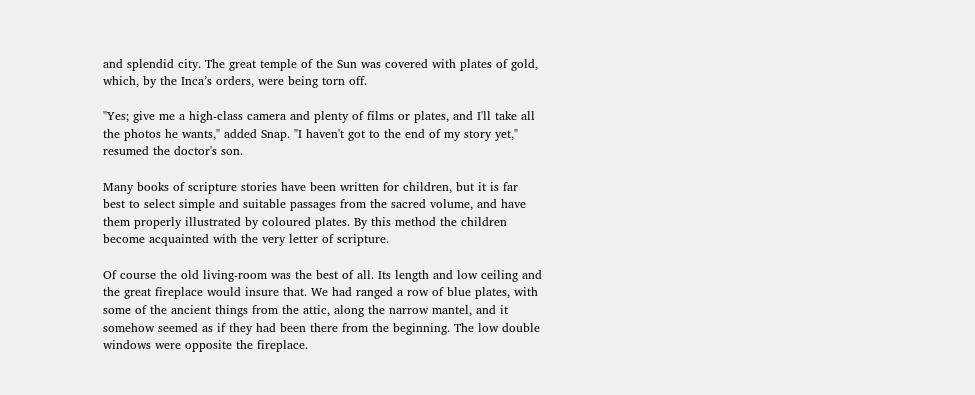and splendid city. The great temple of the Sun was covered with plates of gold, which, by the Inca’s orders, were being torn off.

"Yes; give me a high-class camera and plenty of films or plates, and I'll take all the photos he wants," added Snap. "I haven't got to the end of my story yet," resumed the doctor's son.

Many books of scripture stories have been written for children, but it is far best to select simple and suitable passages from the sacred volume, and have them properly illustrated by coloured plates. By this method the children become acquainted with the very letter of scripture.

Of course the old living-room was the best of all. Its length and low ceiling and the great fireplace would insure that. We had ranged a row of blue plates, with some of the ancient things from the attic, along the narrow mantel, and it somehow seemed as if they had been there from the beginning. The low double windows were opposite the fireplace.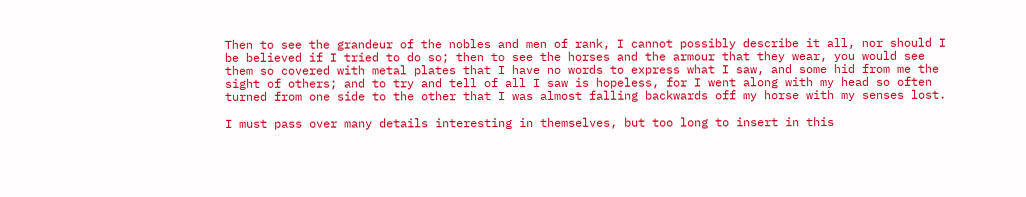Then to see the grandeur of the nobles and men of rank, I cannot possibly describe it all, nor should I be believed if I tried to do so; then to see the horses and the armour that they wear, you would see them so covered with metal plates that I have no words to express what I saw, and some hid from me the sight of others; and to try and tell of all I saw is hopeless, for I went along with my head so often turned from one side to the other that I was almost falling backwards off my horse with my senses lost.

I must pass over many details interesting in themselves, but too long to insert in this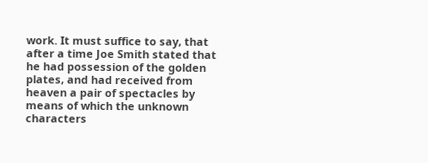work. It must suffice to say, that after a time Joe Smith stated that he had possession of the golden plates, and had received from heaven a pair of spectacles by means of which the unknown characters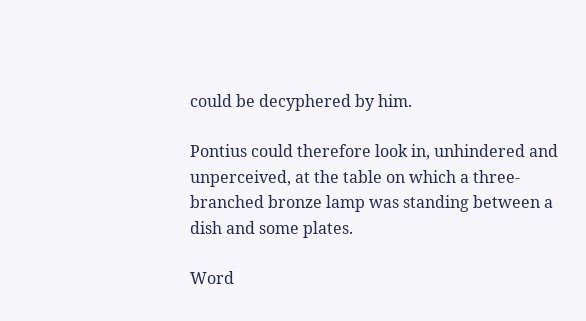could be decyphered by him.

Pontius could therefore look in, unhindered and unperceived, at the table on which a three-branched bronze lamp was standing between a dish and some plates.

Word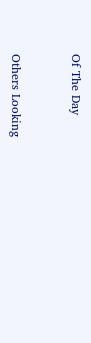Of The Day


Others Looking